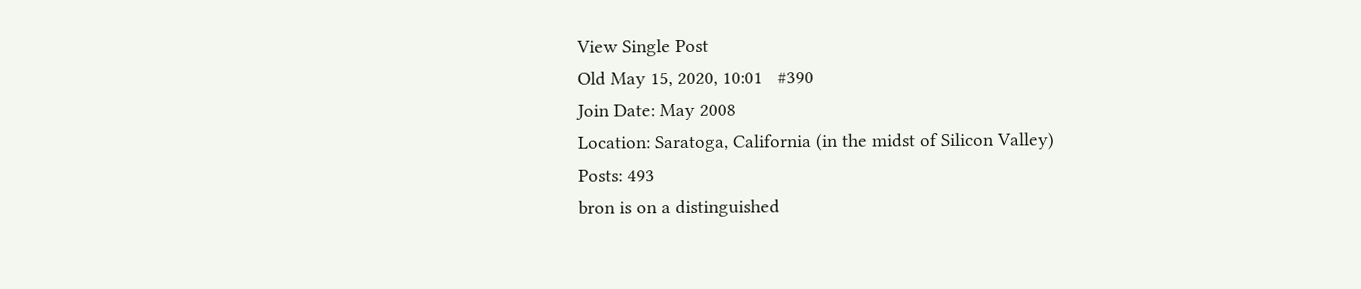View Single Post
Old May 15, 2020, 10:01   #390
Join Date: May 2008
Location: Saratoga, California (in the midst of Silicon Valley)
Posts: 493
bron is on a distinguished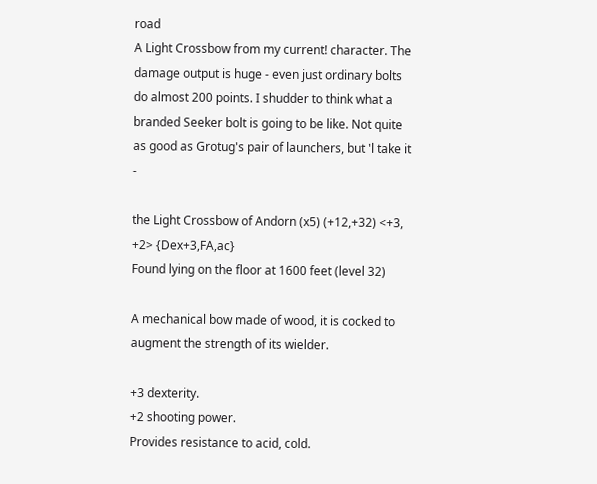road
A Light Crossbow from my current! character. The damage output is huge - even just ordinary bolts do almost 200 points. I shudder to think what a branded Seeker bolt is going to be like. Not quite as good as Grotug's pair of launchers, but 'l take it -

the Light Crossbow of Andorn (x5) (+12,+32) <+3, +2> {Dex+3,FA,ac}
Found lying on the floor at 1600 feet (level 32)

A mechanical bow made of wood, it is cocked to augment the strength of its wielder.

+3 dexterity.
+2 shooting power.
Provides resistance to acid, cold.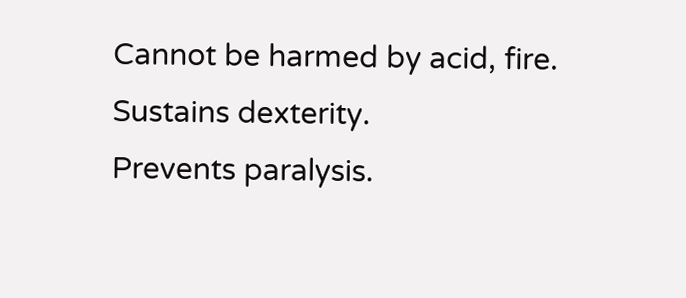Cannot be harmed by acid, fire.
Sustains dexterity.
Prevents paralysis.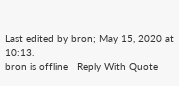Last edited by bron; May 15, 2020 at 10:13.
bron is offline   Reply With Quote